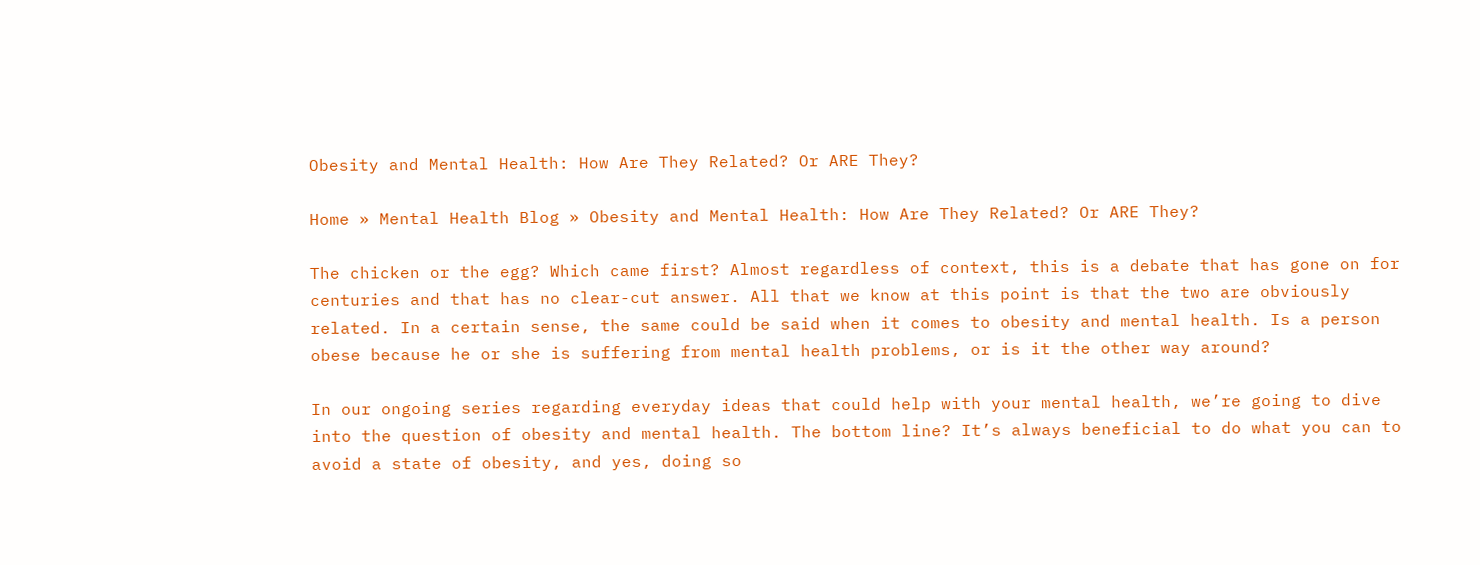Obesity and Mental Health: How Are They Related? Or ARE They?

Home » Mental Health Blog » Obesity and Mental Health: How Are They Related? Or ARE They?

The chicken or the egg? Which came first? Almost regardless of context, this is a debate that has gone on for centuries and that has no clear-cut answer. All that we know at this point is that the two are obviously related. In a certain sense, the same could be said when it comes to obesity and mental health. Is a person obese because he or she is suffering from mental health problems, or is it the other way around?

In our ongoing series regarding everyday ideas that could help with your mental health, we’re going to dive into the question of obesity and mental health. The bottom line? It’s always beneficial to do what you can to avoid a state of obesity, and yes, doing so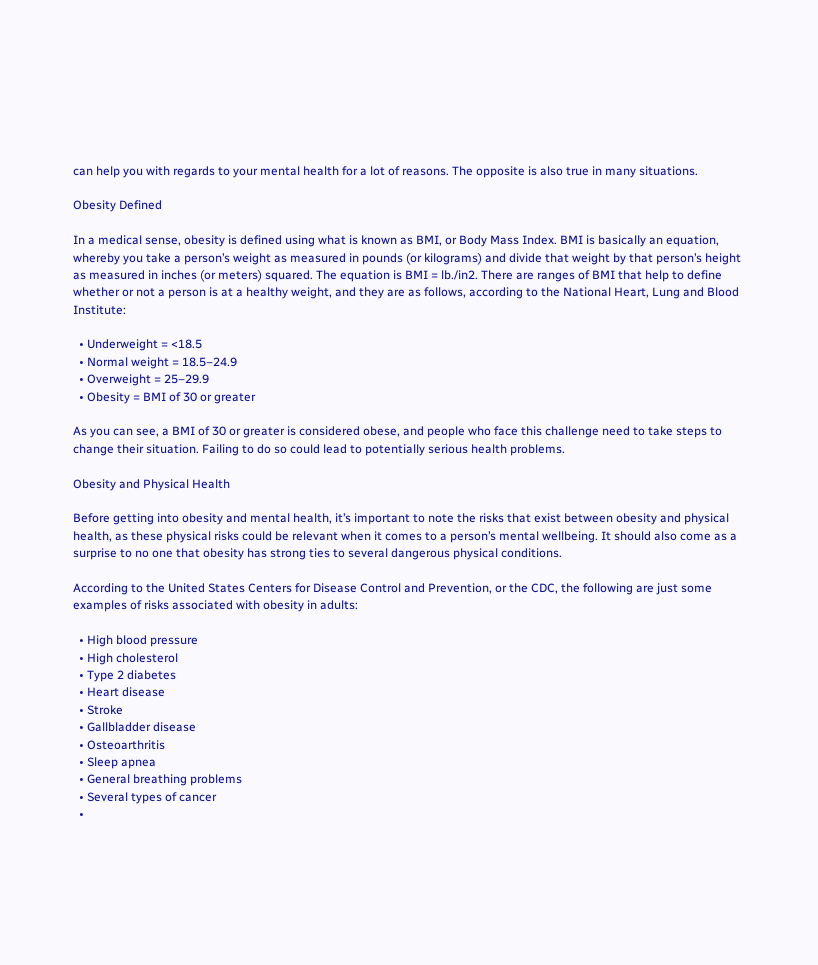can help you with regards to your mental health for a lot of reasons. The opposite is also true in many situations.

Obesity Defined

In a medical sense, obesity is defined using what is known as BMI, or Body Mass Index. BMI is basically an equation, whereby you take a person’s weight as measured in pounds (or kilograms) and divide that weight by that person’s height as measured in inches (or meters) squared. The equation is BMI = lb./in2. There are ranges of BMI that help to define whether or not a person is at a healthy weight, and they are as follows, according to the National Heart, Lung and Blood Institute:

  • Underweight = <18.5
  • Normal weight = 18.5–24.9
  • Overweight = 25–29.9
  • Obesity = BMI of 30 or greater

As you can see, a BMI of 30 or greater is considered obese, and people who face this challenge need to take steps to change their situation. Failing to do so could lead to potentially serious health problems.

Obesity and Physical Health

Before getting into obesity and mental health, it’s important to note the risks that exist between obesity and physical health, as these physical risks could be relevant when it comes to a person’s mental wellbeing. It should also come as a surprise to no one that obesity has strong ties to several dangerous physical conditions.

According to the United States Centers for Disease Control and Prevention, or the CDC, the following are just some examples of risks associated with obesity in adults:

  • High blood pressure
  • High cholesterol
  • Type 2 diabetes
  • Heart disease
  • Stroke
  • Gallbladder disease
  • Osteoarthritis
  • Sleep apnea
  • General breathing problems
  • Several types of cancer
  •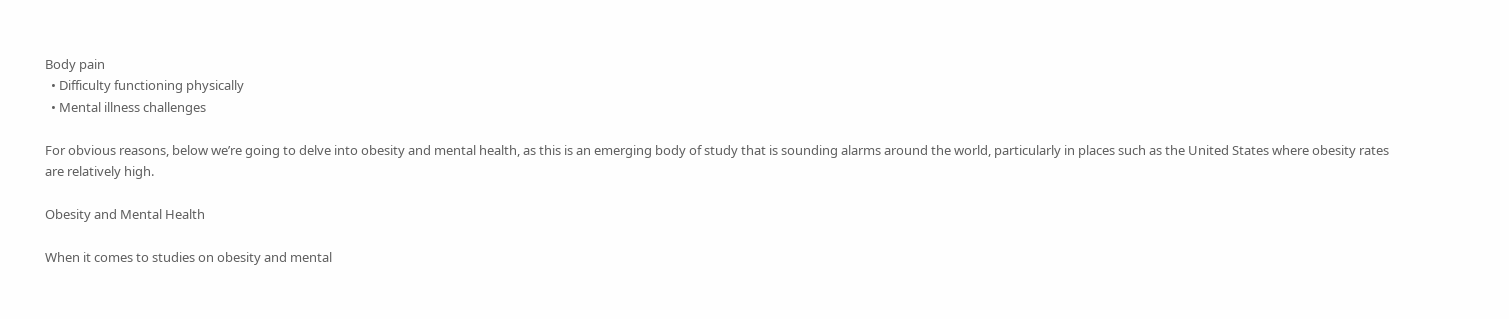Body pain
  • Difficulty functioning physically
  • Mental illness challenges

For obvious reasons, below we’re going to delve into obesity and mental health, as this is an emerging body of study that is sounding alarms around the world, particularly in places such as the United States where obesity rates are relatively high.

Obesity and Mental Health

When it comes to studies on obesity and mental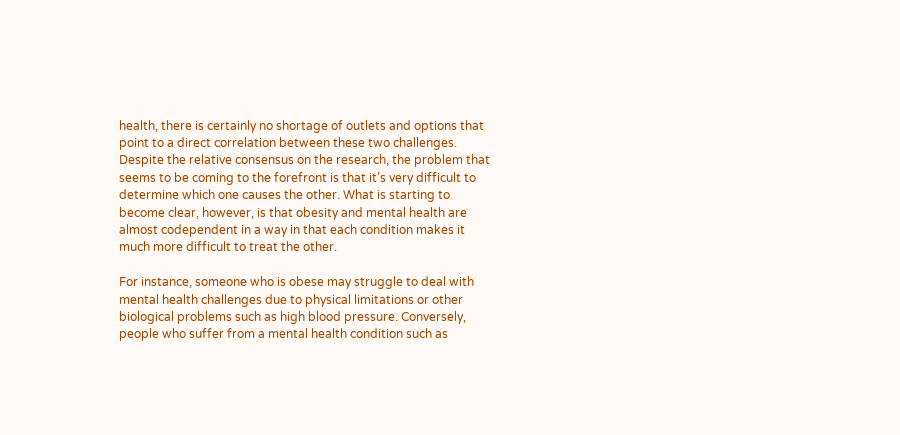health, there is certainly no shortage of outlets and options that point to a direct correlation between these two challenges. Despite the relative consensus on the research, the problem that seems to be coming to the forefront is that it’s very difficult to determine which one causes the other. What is starting to become clear, however, is that obesity and mental health are almost codependent in a way in that each condition makes it much more difficult to treat the other.

For instance, someone who is obese may struggle to deal with mental health challenges due to physical limitations or other biological problems such as high blood pressure. Conversely, people who suffer from a mental health condition such as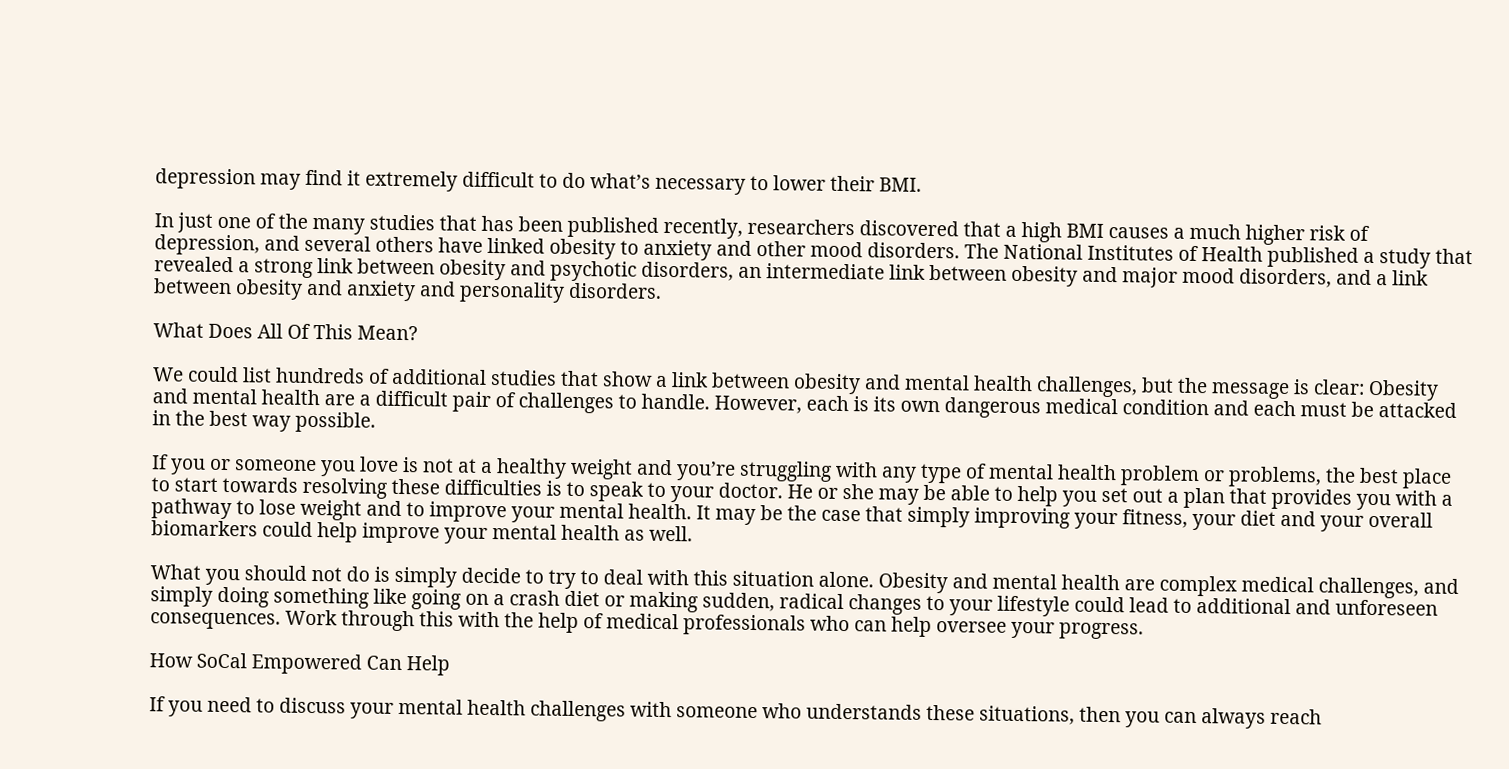depression may find it extremely difficult to do what’s necessary to lower their BMI.

In just one of the many studies that has been published recently, researchers discovered that a high BMI causes a much higher risk of depression, and several others have linked obesity to anxiety and other mood disorders. The National Institutes of Health published a study that revealed a strong link between obesity and psychotic disorders, an intermediate link between obesity and major mood disorders, and a link between obesity and anxiety and personality disorders.

What Does All Of This Mean?

We could list hundreds of additional studies that show a link between obesity and mental health challenges, but the message is clear: Obesity and mental health are a difficult pair of challenges to handle. However, each is its own dangerous medical condition and each must be attacked in the best way possible.

If you or someone you love is not at a healthy weight and you’re struggling with any type of mental health problem or problems, the best place to start towards resolving these difficulties is to speak to your doctor. He or she may be able to help you set out a plan that provides you with a pathway to lose weight and to improve your mental health. It may be the case that simply improving your fitness, your diet and your overall biomarkers could help improve your mental health as well.

What you should not do is simply decide to try to deal with this situation alone. Obesity and mental health are complex medical challenges, and simply doing something like going on a crash diet or making sudden, radical changes to your lifestyle could lead to additional and unforeseen consequences. Work through this with the help of medical professionals who can help oversee your progress.

How SoCal Empowered Can Help

If you need to discuss your mental health challenges with someone who understands these situations, then you can always reach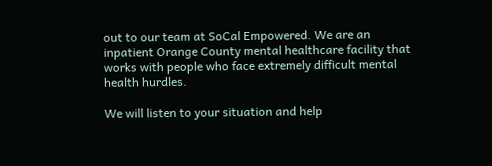out to our team at SoCal Empowered. We are an inpatient Orange County mental healthcare facility that works with people who face extremely difficult mental health hurdles.

We will listen to your situation and help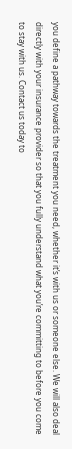you define a pathway towards the treatment you need, whether it’s with us or someone else. We will also deal directly with your insurance provider so that you fully understand what you’re committing to before you come to stay with us. Contact us today to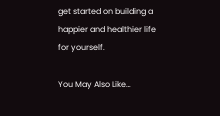get started on building a happier and healthier life for yourself.

You May Also Like…